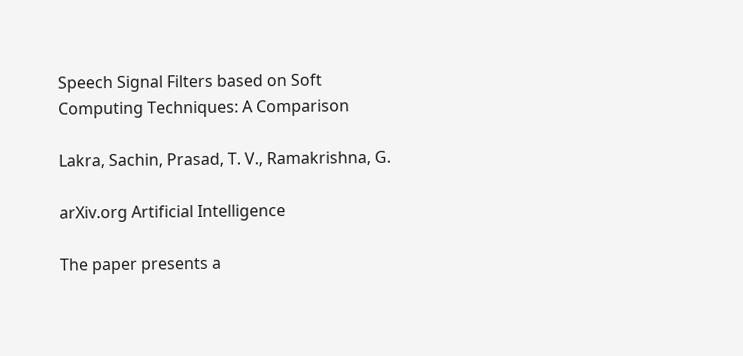Speech Signal Filters based on Soft Computing Techniques: A Comparison

Lakra, Sachin, Prasad, T. V., Ramakrishna, G.

arXiv.org Artificial Intelligence

The paper presents a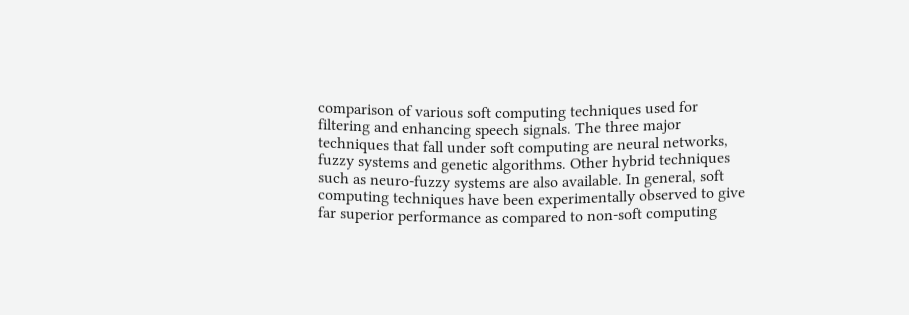comparison of various soft computing techniques used for filtering and enhancing speech signals. The three major techniques that fall under soft computing are neural networks, fuzzy systems and genetic algorithms. Other hybrid techniques such as neuro-fuzzy systems are also available. In general, soft computing techniques have been experimentally observed to give far superior performance as compared to non-soft computing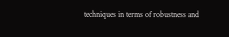techniques in terms of robustness and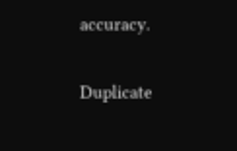accuracy.

Duplicate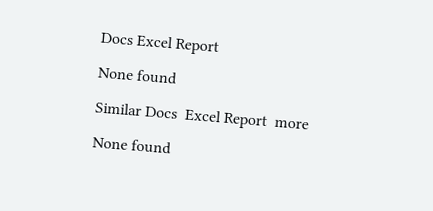Docs Excel Report

None found

Similar Docs  Excel Report  more

None found